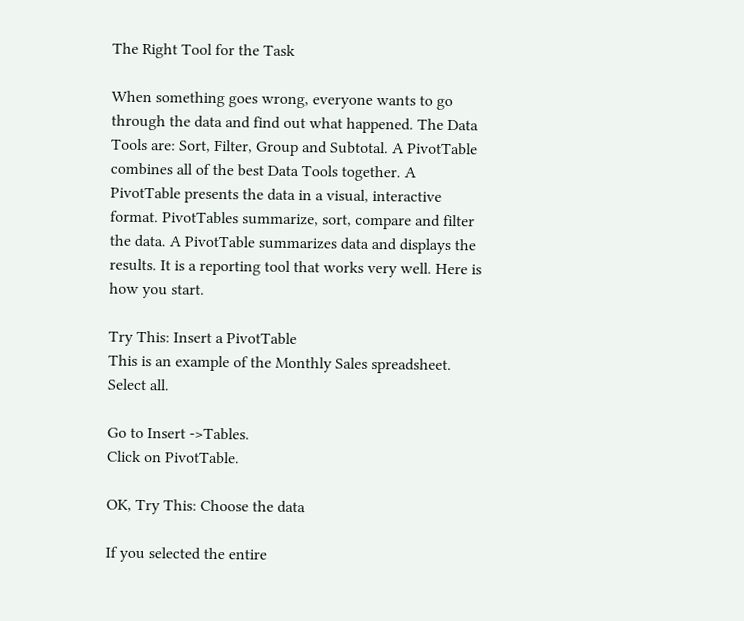The Right Tool for the Task

When something goes wrong, everyone wants to go through the data and find out what happened. The Data Tools are: Sort, Filter, Group and Subtotal. A PivotTable combines all of the best Data Tools together. A PivotTable presents the data in a visual, interactive format. PivotTables summarize, sort, compare and filter the data. A PivotTable summarizes data and displays the results. It is a reporting tool that works very well. Here is how you start.

Try This: Insert a PivotTable
This is an example of the Monthly Sales spreadsheet. Select all.

Go to Insert ->Tables.
Click on PivotTable.

OK, Try This: Choose the data

If you selected the entire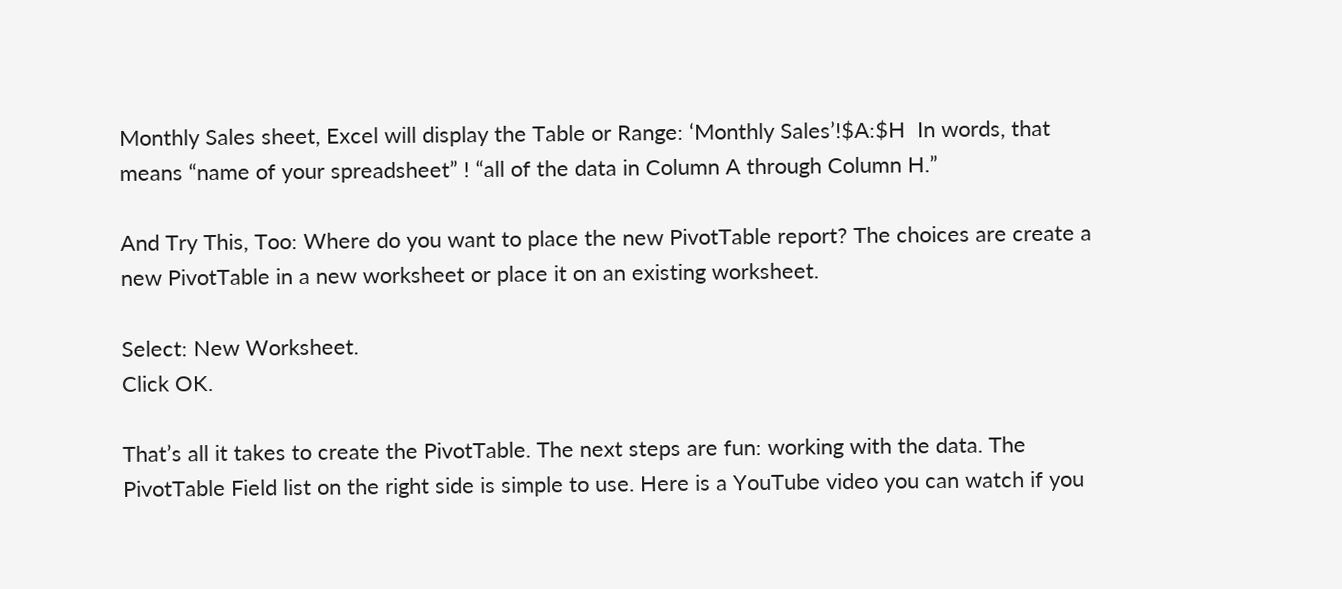Monthly Sales sheet, Excel will display the Table or Range: ‘Monthly Sales’!$A:$H  In words, that means “name of your spreadsheet” ! “all of the data in Column A through Column H.”

And Try This, Too: Where do you want to place the new PivotTable report? The choices are create a new PivotTable in a new worksheet or place it on an existing worksheet.

Select: New Worksheet.
Click OK.

That’s all it takes to create the PivotTable. The next steps are fun: working with the data. The PivotTable Field list on the right side is simple to use. Here is a YouTube video you can watch if you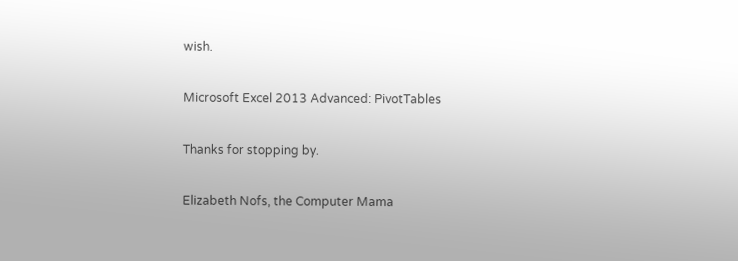wish.

Microsoft Excel 2013 Advanced: PivotTables

Thanks for stopping by.

Elizabeth Nofs, the Computer Mama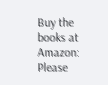Buy the books at Amazon:
Please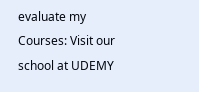evaluate my Courses: Visit our school at UDEMY